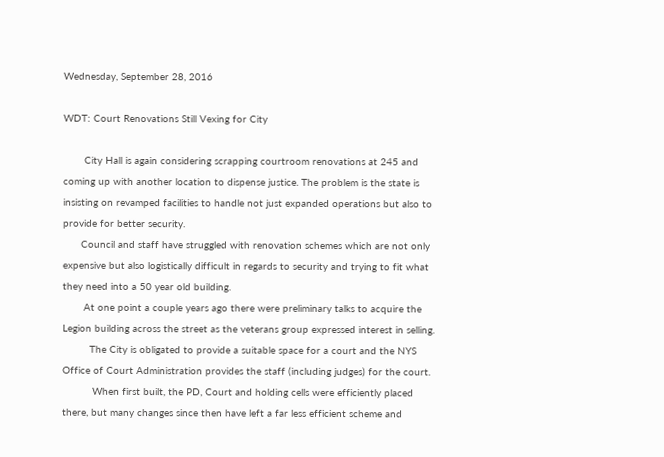Wednesday, September 28, 2016

WDT: Court Renovations Still Vexing for City

       City Hall is again considering scrapping courtroom renovations at 245 and coming up with another location to dispense justice. The problem is the state is insisting on revamped facilities to handle not just expanded operations but also to provide for better security.
      Council and staff have struggled with renovation schemes which are not only expensive but also logistically difficult in regards to security and trying to fit what they need into a 50 year old building.
       At one point a couple years ago there were preliminary talks to acquire the Legion building across the street as the veterans group expressed interest in selling.
         The City is obligated to provide a suitable space for a court and the NYS Office of Court Administration provides the staff (including judges) for the court.
          When first built, the PD, Court and holding cells were efficiently placed there, but many changes since then have left a far less efficient scheme and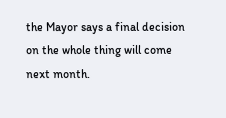the Mayor says a final decision on the whole thing will come next month.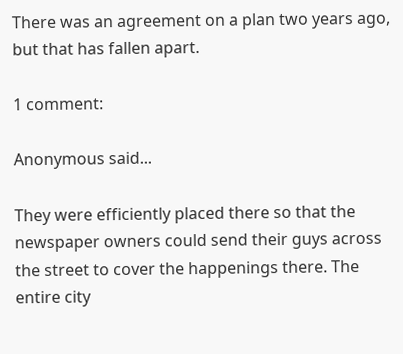There was an agreement on a plan two years ago, but that has fallen apart.

1 comment:

Anonymous said...

They were efficiently placed there so that the newspaper owners could send their guys across the street to cover the happenings there. The entire city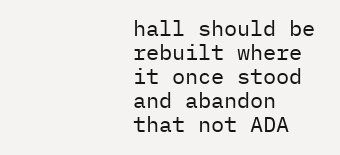hall should be rebuilt where it once stood and abandon that not ADA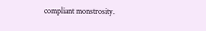compliant monstrosity.